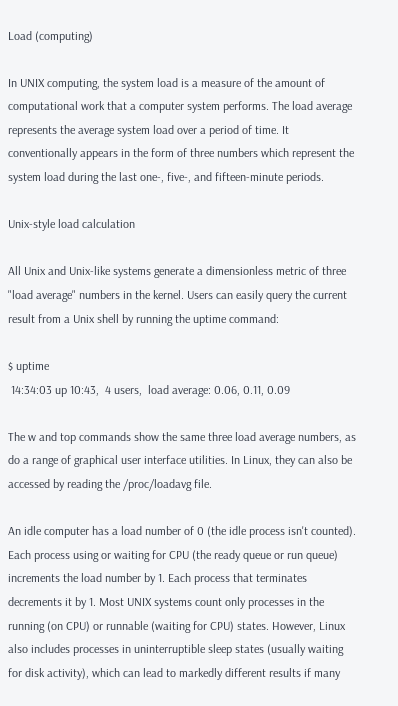Load (computing)

In UNIX computing, the system load is a measure of the amount of computational work that a computer system performs. The load average represents the average system load over a period of time. It conventionally appears in the form of three numbers which represent the system load during the last one-, five-, and fifteen-minute periods.

Unix-style load calculation

All Unix and Unix-like systems generate a dimensionless metric of three "load average" numbers in the kernel. Users can easily query the current result from a Unix shell by running the uptime command:

$ uptime
 14:34:03 up 10:43,  4 users,  load average: 0.06, 0.11, 0.09

The w and top commands show the same three load average numbers, as do a range of graphical user interface utilities. In Linux, they can also be accessed by reading the /proc/loadavg file.

An idle computer has a load number of 0 (the idle process isn't counted). Each process using or waiting for CPU (the ready queue or run queue) increments the load number by 1. Each process that terminates decrements it by 1. Most UNIX systems count only processes in the running (on CPU) or runnable (waiting for CPU) states. However, Linux also includes processes in uninterruptible sleep states (usually waiting for disk activity), which can lead to markedly different results if many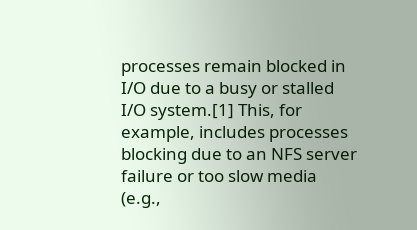processes remain blocked in I/O due to a busy or stalled I/O system.[1] This, for example, includes processes blocking due to an NFS server failure or too slow media (e.g.,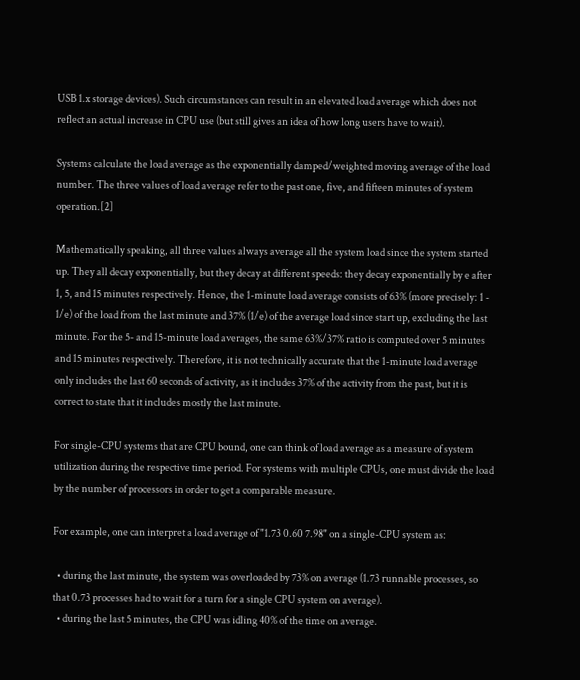USB 1.x storage devices). Such circumstances can result in an elevated load average which does not reflect an actual increase in CPU use (but still gives an idea of how long users have to wait).

Systems calculate the load average as the exponentially damped/weighted moving average of the load number. The three values of load average refer to the past one, five, and fifteen minutes of system operation.[2]

Mathematically speaking, all three values always average all the system load since the system started up. They all decay exponentially, but they decay at different speeds: they decay exponentially by e after 1, 5, and 15 minutes respectively. Hence, the 1-minute load average consists of 63% (more precisely: 1 - 1/e) of the load from the last minute and 37% (1/e) of the average load since start up, excluding the last minute. For the 5- and 15-minute load averages, the same 63%/37% ratio is computed over 5 minutes and 15 minutes respectively. Therefore, it is not technically accurate that the 1-minute load average only includes the last 60 seconds of activity, as it includes 37% of the activity from the past, but it is correct to state that it includes mostly the last minute.

For single-CPU systems that are CPU bound, one can think of load average as a measure of system utilization during the respective time period. For systems with multiple CPUs, one must divide the load by the number of processors in order to get a comparable measure.

For example, one can interpret a load average of "1.73 0.60 7.98" on a single-CPU system as:

  • during the last minute, the system was overloaded by 73% on average (1.73 runnable processes, so that 0.73 processes had to wait for a turn for a single CPU system on average).
  • during the last 5 minutes, the CPU was idling 40% of the time on average.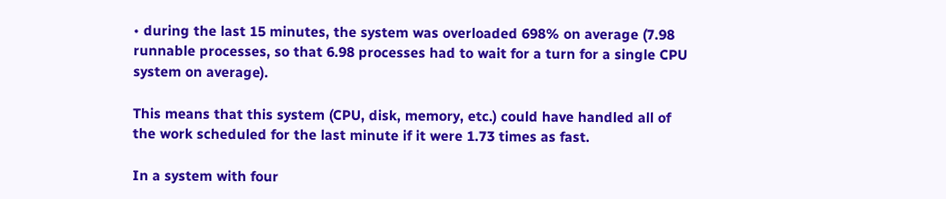• during the last 15 minutes, the system was overloaded 698% on average (7.98 runnable processes, so that 6.98 processes had to wait for a turn for a single CPU system on average).

This means that this system (CPU, disk, memory, etc.) could have handled all of the work scheduled for the last minute if it were 1.73 times as fast.

In a system with four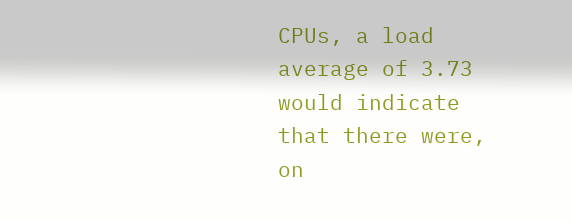CPUs, a load average of 3.73 would indicate that there were, on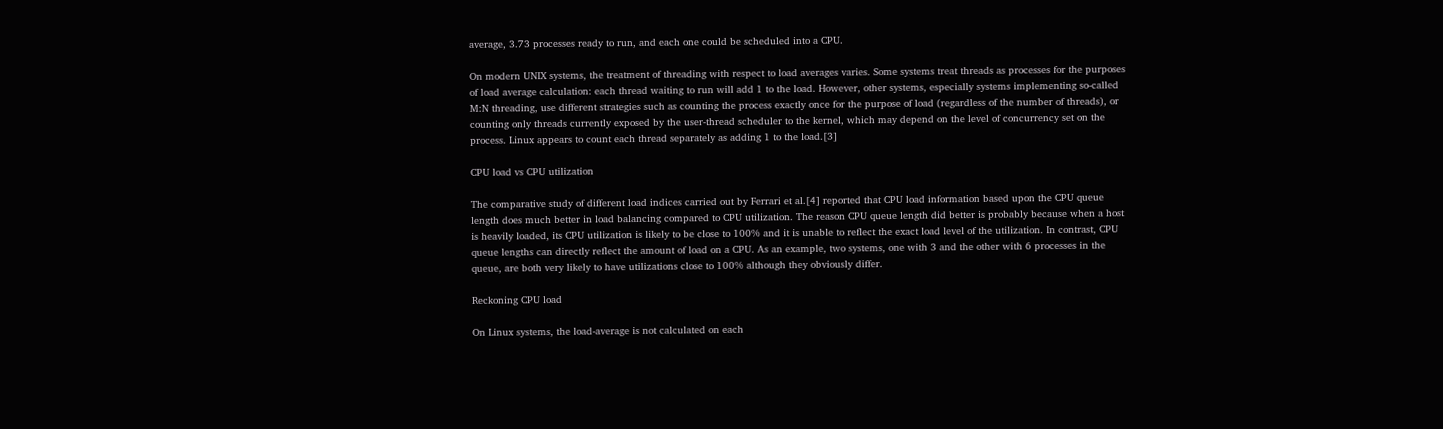average, 3.73 processes ready to run, and each one could be scheduled into a CPU.

On modern UNIX systems, the treatment of threading with respect to load averages varies. Some systems treat threads as processes for the purposes of load average calculation: each thread waiting to run will add 1 to the load. However, other systems, especially systems implementing so-called M:N threading, use different strategies such as counting the process exactly once for the purpose of load (regardless of the number of threads), or counting only threads currently exposed by the user-thread scheduler to the kernel, which may depend on the level of concurrency set on the process. Linux appears to count each thread separately as adding 1 to the load.[3]

CPU load vs CPU utilization

The comparative study of different load indices carried out by Ferrari et al.[4] reported that CPU load information based upon the CPU queue length does much better in load balancing compared to CPU utilization. The reason CPU queue length did better is probably because when a host is heavily loaded, its CPU utilization is likely to be close to 100% and it is unable to reflect the exact load level of the utilization. In contrast, CPU queue lengths can directly reflect the amount of load on a CPU. As an example, two systems, one with 3 and the other with 6 processes in the queue, are both very likely to have utilizations close to 100% although they obviously differ.

Reckoning CPU load

On Linux systems, the load-average is not calculated on each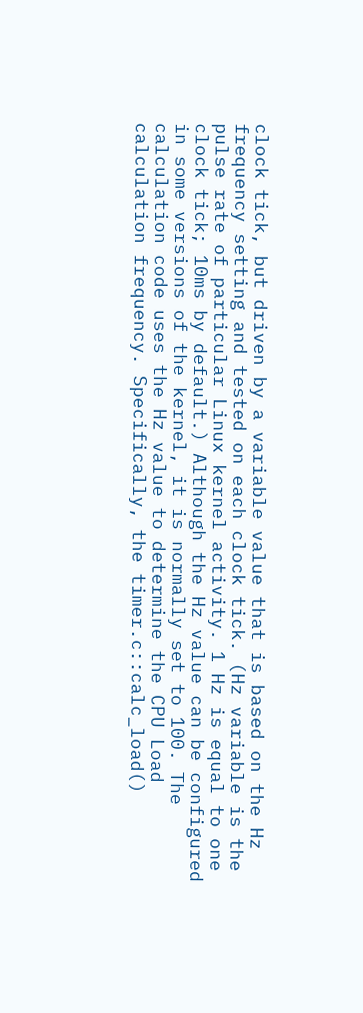clock tick, but driven by a variable value that is based on the Hz frequency setting and tested on each clock tick. (Hz variable is the pulse rate of particular Linux kernel activity. 1 Hz is equal to one clock tick; 10ms by default.) Although the Hz value can be configured in some versions of the kernel, it is normally set to 100. The calculation code uses the Hz value to determine the CPU Load calculation frequency. Specifically, the timer.c::calc_load()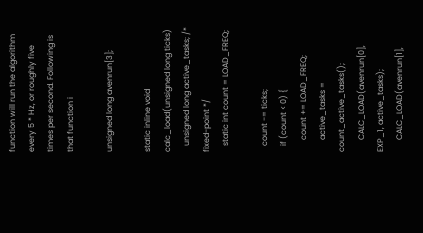function will run the algorithm every 5 * Hz, or roughly five times per second. Following is that function i

unsigned long avenrun[3];

static inline void calc_load(unsigned long ticks)
   unsigned long active_tasks; /* fixed-point */
   static int count = LOAD_FREQ;

   count -= ticks;
   if (count < 0) {
      count += LOAD_FREQ;
      active_tasks = count_active_tasks();
      CALC_LOAD(avenrun[0], EXP_1, active_tasks);
      CALC_LOAD(avenrun[1],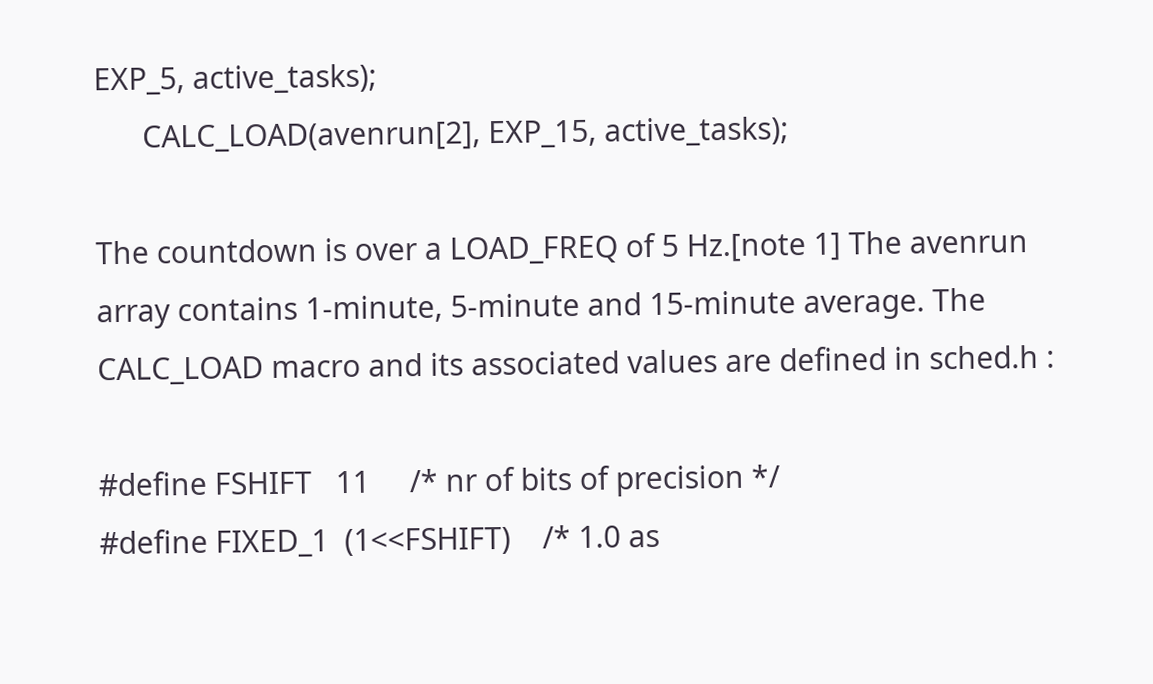EXP_5, active_tasks);
      CALC_LOAD(avenrun[2], EXP_15, active_tasks);

The countdown is over a LOAD_FREQ of 5 Hz.[note 1] The avenrun array contains 1-minute, 5-minute and 15-minute average. The CALC_LOAD macro and its associated values are defined in sched.h :

#define FSHIFT   11     /* nr of bits of precision */
#define FIXED_1  (1<<FSHIFT)    /* 1.0 as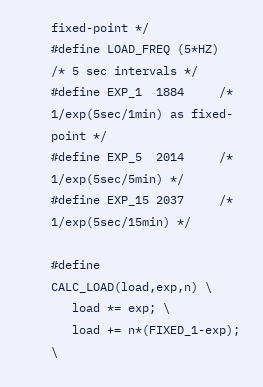fixed-point */
#define LOAD_FREQ (5*HZ)    /* 5 sec intervals */
#define EXP_1  1884     /* 1/exp(5sec/1min) as fixed-point */
#define EXP_5  2014     /* 1/exp(5sec/5min) */
#define EXP_15 2037     /* 1/exp(5sec/15min) */

#define CALC_LOAD(load,exp,n) \
   load *= exp; \
   load += n*(FIXED_1-exp); \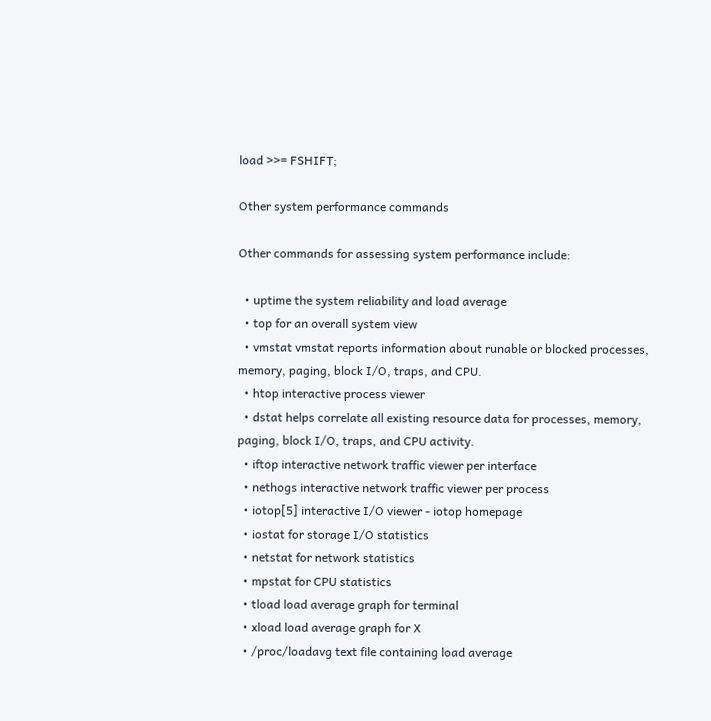load >>= FSHIFT;

Other system performance commands

Other commands for assessing system performance include:

  • uptime the system reliability and load average
  • top for an overall system view
  • vmstat vmstat reports information about runable or blocked processes, memory, paging, block I/O, traps, and CPU.
  • htop interactive process viewer
  • dstat helps correlate all existing resource data for processes, memory, paging, block I/O, traps, and CPU activity.
  • iftop interactive network traffic viewer per interface
  • nethogs interactive network traffic viewer per process
  • iotop[5] interactive I/O viewer - iotop homepage
  • iostat for storage I/O statistics
  • netstat for network statistics
  • mpstat for CPU statistics
  • tload load average graph for terminal
  • xload load average graph for X
  • /proc/loadavg text file containing load average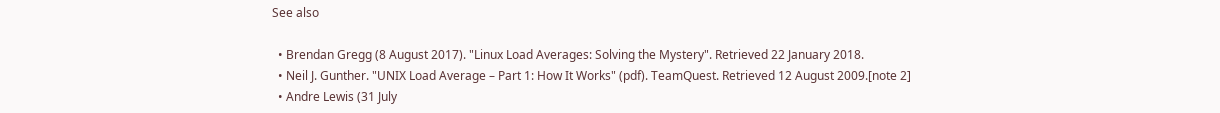See also

  • Brendan Gregg (8 August 2017). "Linux Load Averages: Solving the Mystery". Retrieved 22 January 2018.
  • Neil J. Gunther. "UNIX Load Average – Part 1: How It Works" (pdf). TeamQuest. Retrieved 12 August 2009.[note 2]
  • Andre Lewis (31 July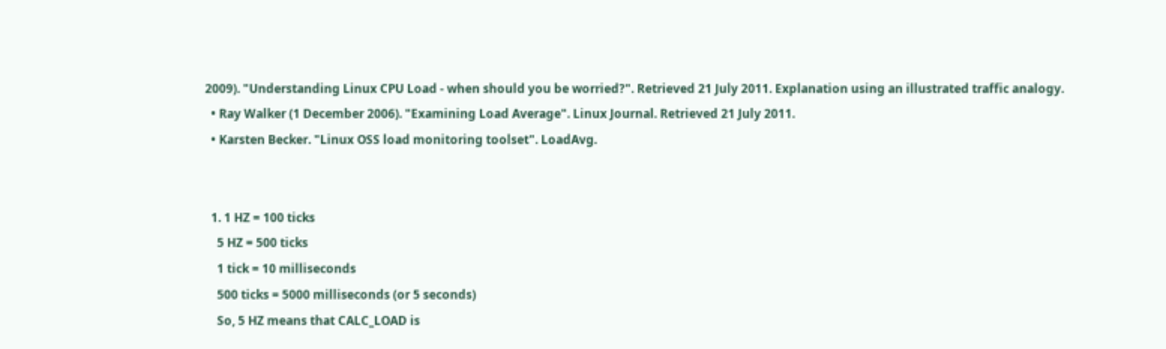2009). "Understanding Linux CPU Load - when should you be worried?". Retrieved 21 July 2011. Explanation using an illustrated traffic analogy.
  • Ray Walker (1 December 2006). "Examining Load Average". Linux Journal. Retrieved 21 July 2011.
  • Karsten Becker. "Linux OSS load monitoring toolset". LoadAvg.


  1. 1 HZ = 100 ticks
    5 HZ = 500 ticks
    1 tick = 10 milliseconds
    500 ticks = 5000 milliseconds (or 5 seconds)
    So, 5 HZ means that CALC_LOAD is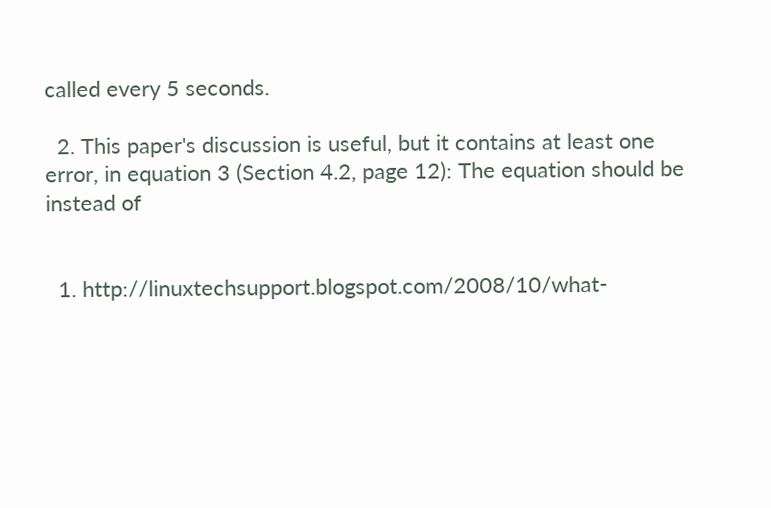called every 5 seconds.

  2. This paper's discussion is useful, but it contains at least one error, in equation 3 (Section 4.2, page 12): The equation should be instead of


  1. http://linuxtechsupport.blogspot.com/2008/10/what-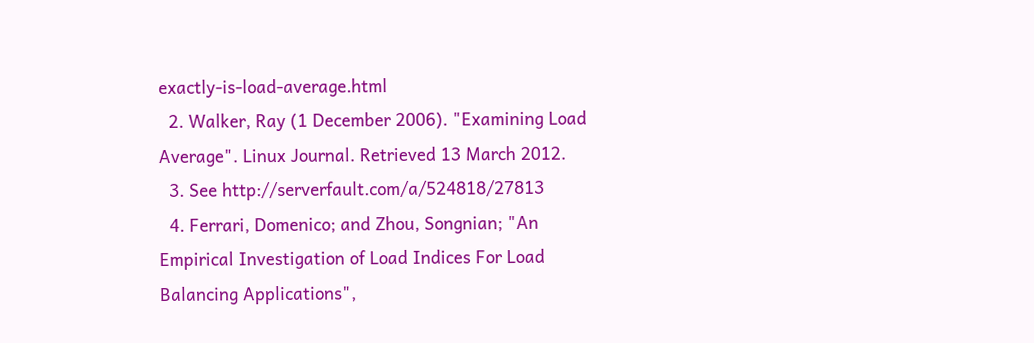exactly-is-load-average.html
  2. Walker, Ray (1 December 2006). "Examining Load Average". Linux Journal. Retrieved 13 March 2012.
  3. See http://serverfault.com/a/524818/27813
  4. Ferrari, Domenico; and Zhou, Songnian; "An Empirical Investigation of Load Indices For Load Balancing Applications",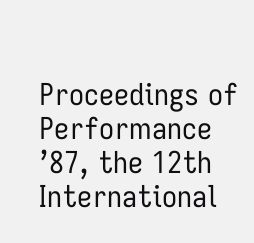Proceedings of Performance ’87, the 12th International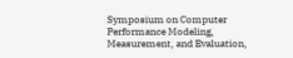Symposium on Computer Performance Modeling, Measurement, and Evaluation,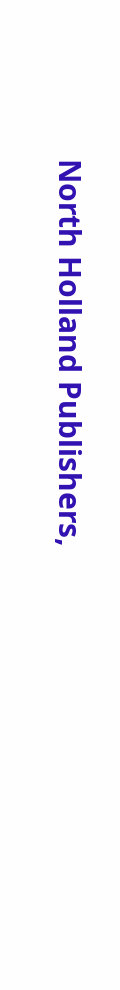North Holland Publishers,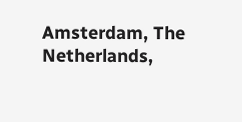Amsterdam, The Netherlands,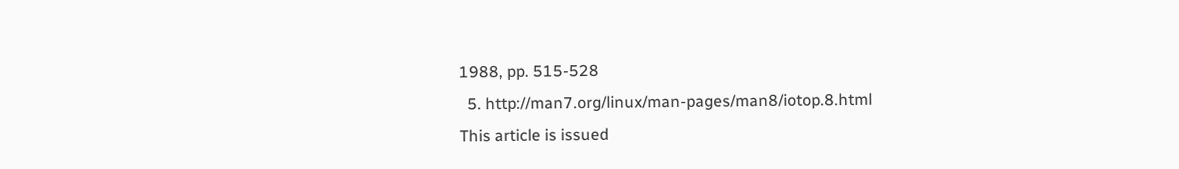1988, pp. 515-528
  5. http://man7.org/linux/man-pages/man8/iotop.8.html
This article is issued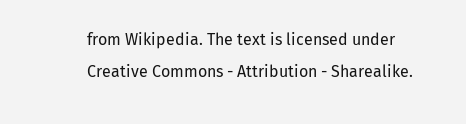from Wikipedia. The text is licensed under Creative Commons - Attribution - Sharealike.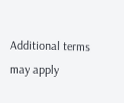Additional terms may apply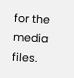for the media files.